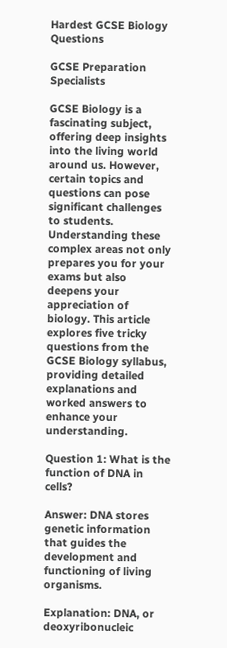Hardest GCSE Biology Questions

GCSE Preparation Specialists

GCSE Biology is a fascinating subject, offering deep insights into the living world around us. However, certain topics and questions can pose significant challenges to students. Understanding these complex areas not only prepares you for your exams but also deepens your appreciation of biology. This article explores five tricky questions from the GCSE Biology syllabus, providing detailed explanations and worked answers to enhance your understanding.

Question 1: What is the function of DNA in cells?

Answer: DNA stores genetic information that guides the development and functioning of living organisms.

Explanation: DNA, or deoxyribonucleic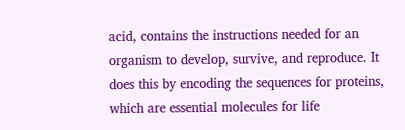acid, contains the instructions needed for an organism to develop, survive, and reproduce. It does this by encoding the sequences for proteins, which are essential molecules for life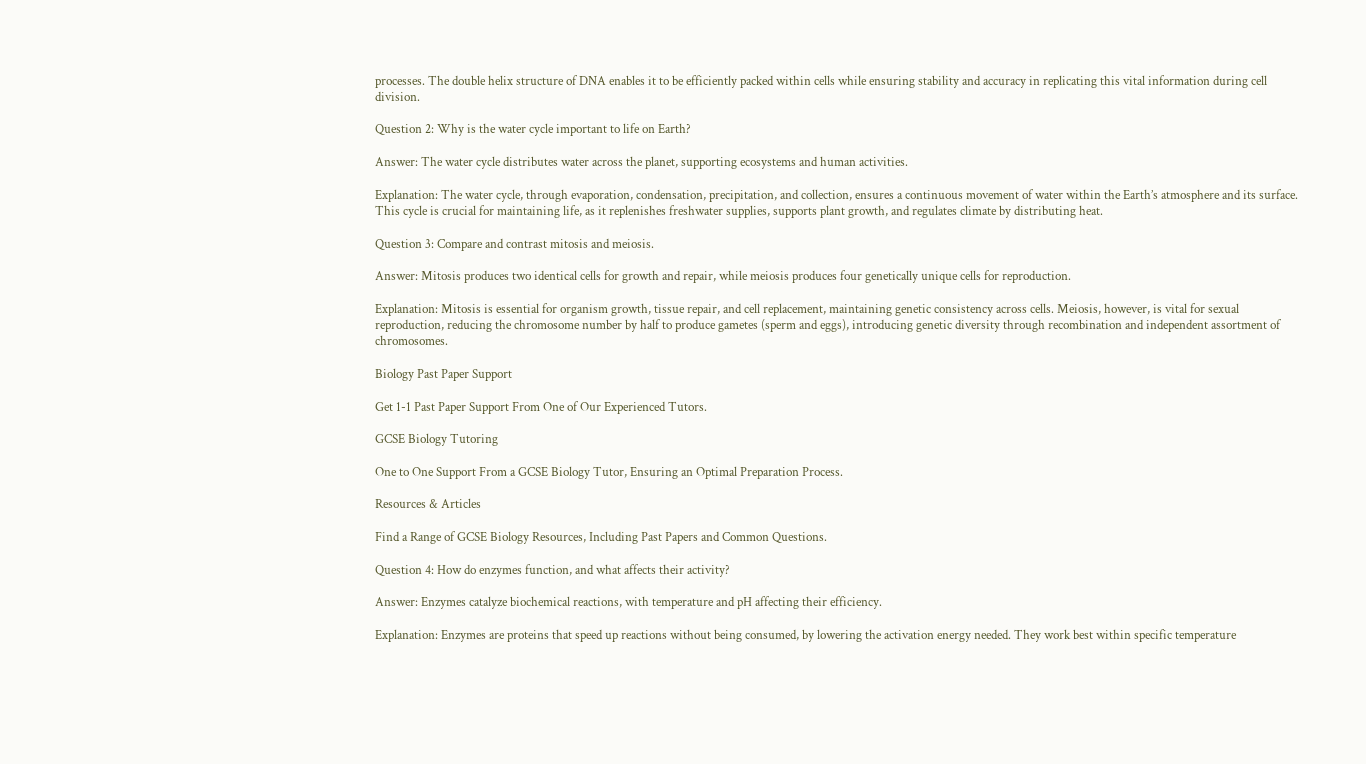processes. The double helix structure of DNA enables it to be efficiently packed within cells while ensuring stability and accuracy in replicating this vital information during cell division.

Question 2: Why is the water cycle important to life on Earth?

Answer: The water cycle distributes water across the planet, supporting ecosystems and human activities.

Explanation: The water cycle, through evaporation, condensation, precipitation, and collection, ensures a continuous movement of water within the Earth’s atmosphere and its surface. This cycle is crucial for maintaining life, as it replenishes freshwater supplies, supports plant growth, and regulates climate by distributing heat.

Question 3: Compare and contrast mitosis and meiosis.

Answer: Mitosis produces two identical cells for growth and repair, while meiosis produces four genetically unique cells for reproduction.

Explanation: Mitosis is essential for organism growth, tissue repair, and cell replacement, maintaining genetic consistency across cells. Meiosis, however, is vital for sexual reproduction, reducing the chromosome number by half to produce gametes (sperm and eggs), introducing genetic diversity through recombination and independent assortment of chromosomes.

Biology Past Paper Support

Get 1-1 Past Paper Support From One of Our Experienced Tutors.

GCSE Biology Tutoring

One to One Support From a GCSE Biology Tutor, Ensuring an Optimal Preparation Process.

Resources & Articles

Find a Range of GCSE Biology Resources, Including Past Papers and Common Questions.

Question 4: How do enzymes function, and what affects their activity?

Answer: Enzymes catalyze biochemical reactions, with temperature and pH affecting their efficiency.

Explanation: Enzymes are proteins that speed up reactions without being consumed, by lowering the activation energy needed. They work best within specific temperature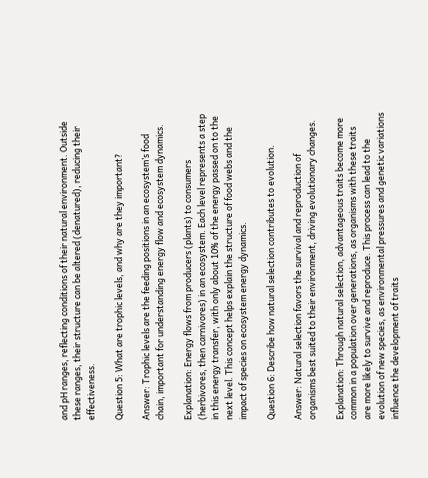and pH ranges, reflecting conditions of their natural environment. Outside these ranges, their structure can be altered (denatured), reducing their effectiveness.

Question 5: What are trophic levels, and why are they important?

Answer: Trophic levels are the feeding positions in an ecosystem’s food chain, important for understanding energy flow and ecosystem dynamics.

Explanation: Energy flows from producers (plants) to consumers (herbivores, then carnivores) in an ecosystem. Each level represents a step in this energy transfer, with only about 10% of the energy passed on to the next level. This concept helps explain the structure of food webs and the impact of species on ecosystem energy dynamics.

Question 6: Describe how natural selection contributes to evolution.

Answer: Natural selection favors the survival and reproduction of organisms best suited to their environment, driving evolutionary changes.

Explanation: Through natural selection, advantageous traits become more common in a population over generations, as organisms with these traits are more likely to survive and reproduce. This process can lead to the evolution of new species, as environmental pressures and genetic variations influence the development of traits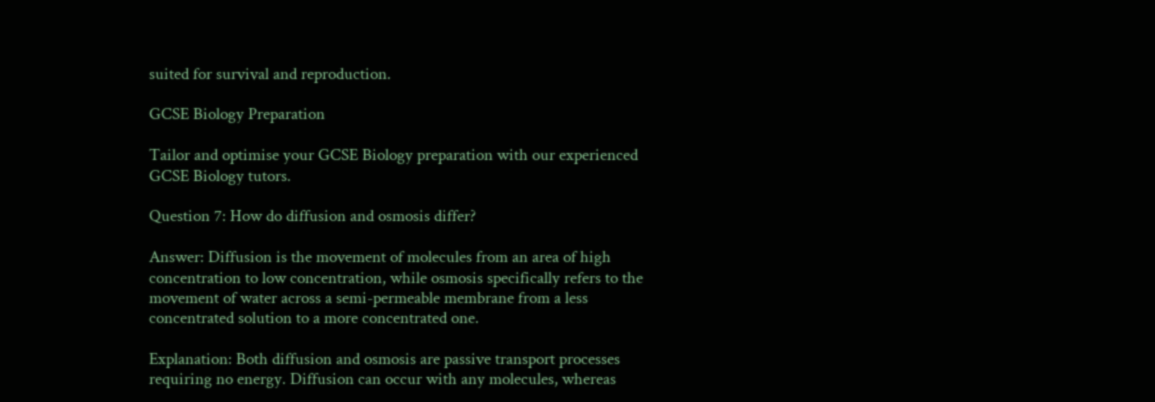suited for survival and reproduction.

GCSE Biology Preparation

Tailor and optimise your GCSE Biology preparation with our experienced GCSE Biology tutors.

Question 7: How do diffusion and osmosis differ?

Answer: Diffusion is the movement of molecules from an area of high concentration to low concentration, while osmosis specifically refers to the movement of water across a semi-permeable membrane from a less concentrated solution to a more concentrated one.

Explanation: Both diffusion and osmosis are passive transport processes requiring no energy. Diffusion can occur with any molecules, whereas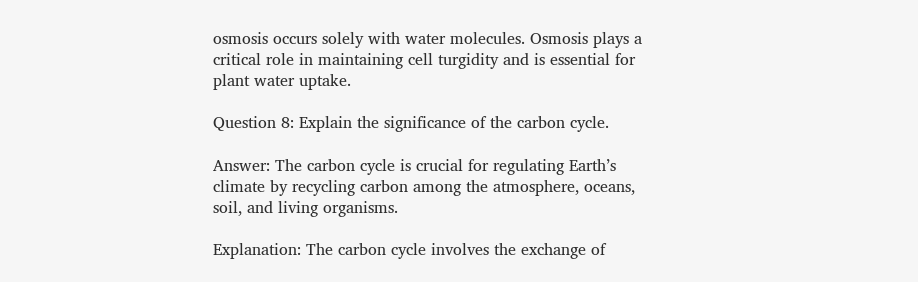osmosis occurs solely with water molecules. Osmosis plays a critical role in maintaining cell turgidity and is essential for plant water uptake.

Question 8: Explain the significance of the carbon cycle.

Answer: The carbon cycle is crucial for regulating Earth’s climate by recycling carbon among the atmosphere, oceans, soil, and living organisms.

Explanation: The carbon cycle involves the exchange of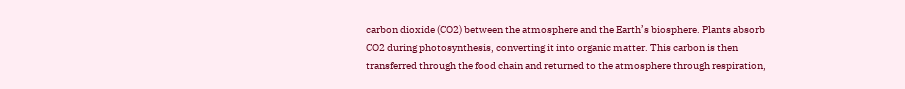carbon dioxide (CO2) between the atmosphere and the Earth’s biosphere. Plants absorb CO2 during photosynthesis, converting it into organic matter. This carbon is then transferred through the food chain and returned to the atmosphere through respiration,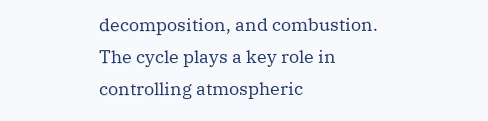decomposition, and combustion. The cycle plays a key role in controlling atmospheric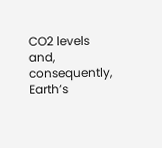CO2 levels and, consequently, Earth’s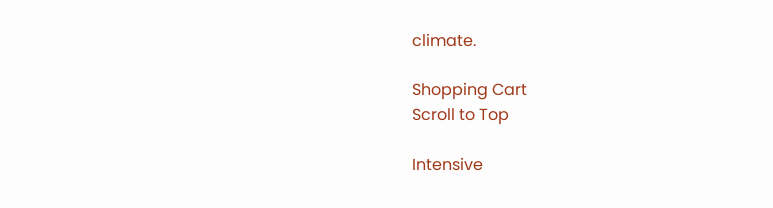climate.

Shopping Cart
Scroll to Top

Intensive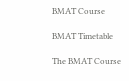BMAT Course

BMAT Timetable

The BMAT Course